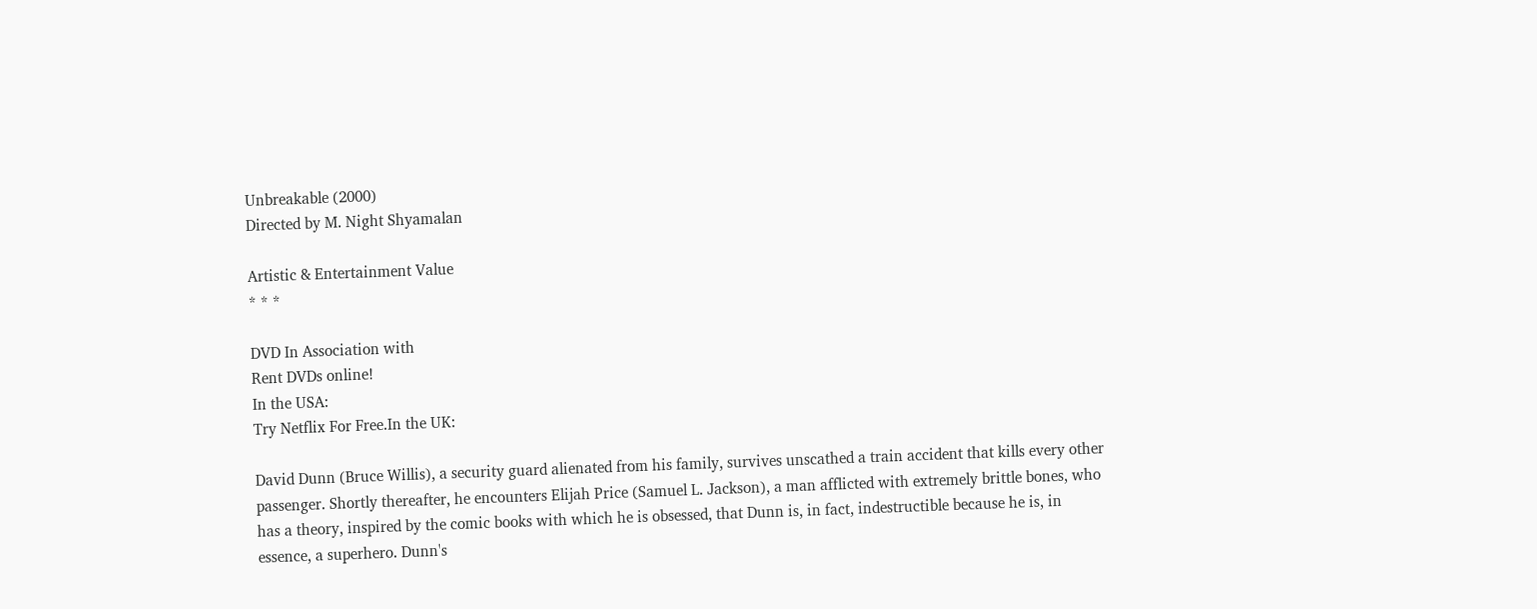Unbreakable (2000)
Directed by M. Night Shyamalan

Artistic & Entertainment Value
* * *

DVD In Association with
Rent DVDs online!
In the USA:
Try Netflix For Free.In the UK:

David Dunn (Bruce Willis), a security guard alienated from his family, survives unscathed a train accident that kills every other passenger. Shortly thereafter, he encounters Elijah Price (Samuel L. Jackson), a man afflicted with extremely brittle bones, who has a theory, inspired by the comic books with which he is obsessed, that Dunn is, in fact, indestructible because he is, in essence, a superhero. Dunn's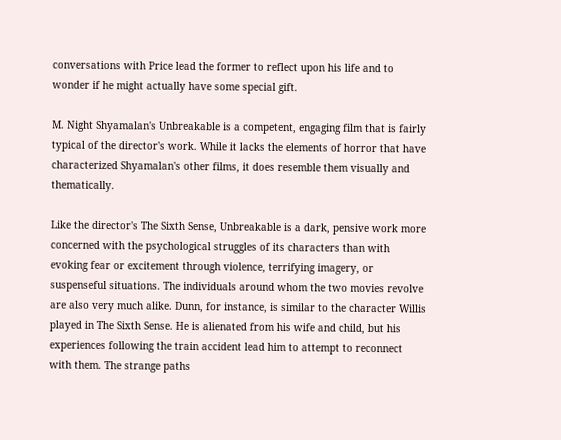conversations with Price lead the former to reflect upon his life and to wonder if he might actually have some special gift.

M. Night Shyamalan's Unbreakable is a competent, engaging film that is fairly typical of the director's work. While it lacks the elements of horror that have characterized Shyamalan's other films, it does resemble them visually and thematically.

Like the director's The Sixth Sense, Unbreakable is a dark, pensive work more concerned with the psychological struggles of its characters than with evoking fear or excitement through violence, terrifying imagery, or suspenseful situations. The individuals around whom the two movies revolve are also very much alike. Dunn, for instance, is similar to the character Willis played in The Sixth Sense. He is alienated from his wife and child, but his experiences following the train accident lead him to attempt to reconnect with them. The strange paths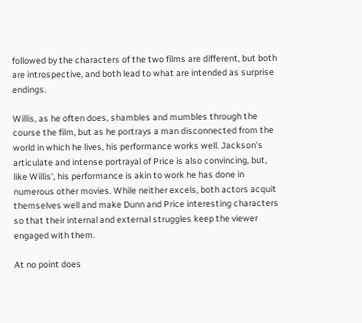followed by the characters of the two films are different, but both are introspective, and both lead to what are intended as surprise endings.

Willis, as he often does, shambles and mumbles through the course the film, but as he portrays a man disconnected from the world in which he lives, his performance works well. Jackson's articulate and intense portrayal of Price is also convincing, but, like Willis', his performance is akin to work he has done in numerous other movies. While neither excels, both actors acquit themselves well and make Dunn and Price interesting characters so that their internal and external struggles keep the viewer engaged with them.

At no point does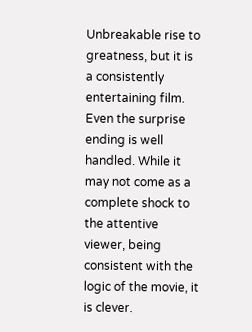Unbreakable rise to greatness, but it is a consistently entertaining film. Even the surprise ending is well handled. While it may not come as a complete shock to the attentive viewer, being consistent with the logic of the movie, it is clever.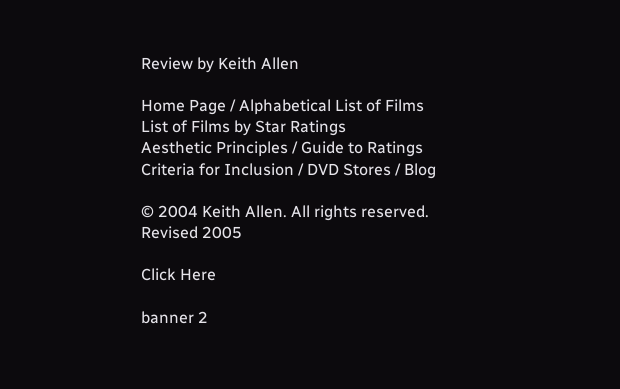Review by Keith Allen

Home Page / Alphabetical List of Films
List of Films by Star Ratings
Aesthetic Principles / Guide to Ratings
Criteria for Inclusion / DVD Stores / Blog

© 2004 Keith Allen. All rights reserved.
Revised 2005

Click Here

banner 2